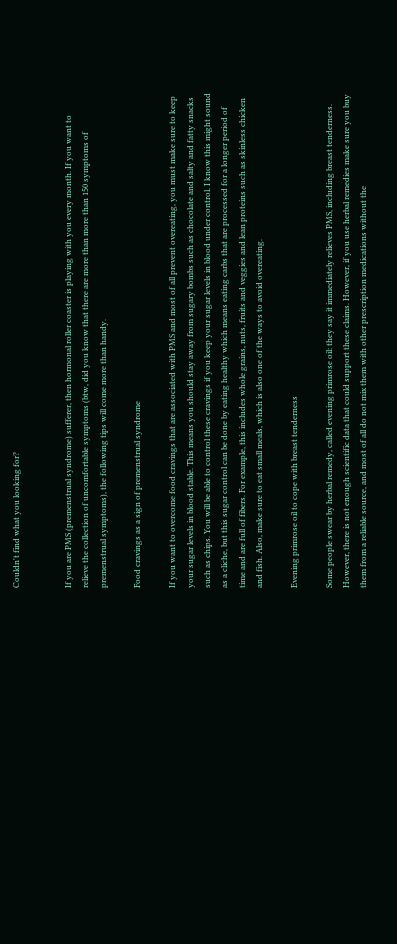Couldn't find what you looking for?


If you are PMS (premenstrual syndrome) sufferer, then hormonal roller coaster is playing with you every month. If you want to relieve the collection of uncomfortable symptoms (btw, did you know that there are more than more than 150 symptoms of premenstrual symptoms), the following tips will come more than handy.

Food cravings as a sign of premenstrual syndrome

If you want to overcome food cravings that are associated with PMS and most of all prevent overeating, you must make sure to keep your sugar levels in blood stable. This means you should stay away from sugary bombs such as chocolate and salty and fatty snacks such as chips. You will be able to control these cravings if you keep your sugar levels in blood under control. I know this might sound as a cliche, but this sugar control can be done by eating healthy which means eating carbs that are processed for a longer period of time and are full of fibers. For example, this includes whole grains, nuts, fruits and veggies and lean proteins such as skinless chicken and fish. Also, make sure to eat small meals, which is also one of the ways to avoid overeating.

Evening primrose oil to cope with breast tenderness

Some people swear by herbal remedy, called evening primrose oil: they say it immediately relieves PMS, including breast tenderness. However, there is not enough scientific data that could support these claims. However, if you use herbal remedies make sure you buy them from a reliable source, and most of all do not mix them with other prescription medications without the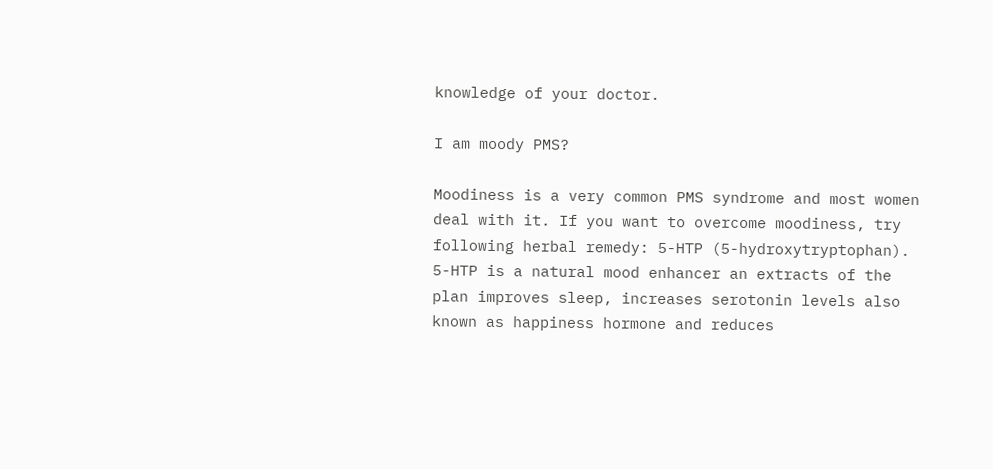knowledge of your doctor.

I am moody PMS?

Moodiness is a very common PMS syndrome and most women deal with it. If you want to overcome moodiness, try following herbal remedy: 5-HTP (5-hydroxytryptophan). 5-HTP is a natural mood enhancer an extracts of the plan improves sleep, increases serotonin levels also known as happiness hormone and reduces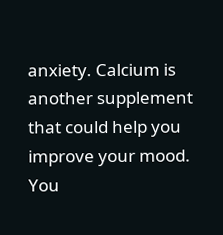anxiety. Calcium is another supplement that could help you improve your mood. You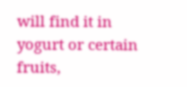will find it in yogurt or certain fruits,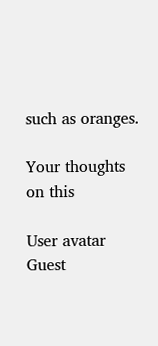such as oranges.

Your thoughts on this

User avatar Guest